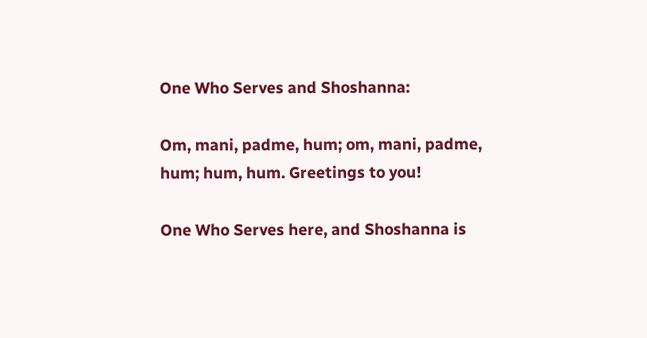One Who Serves and Shoshanna:

Om, mani, padme, hum; om, mani, padme, hum; hum, hum. Greetings to you!

One Who Serves here, and Shoshanna is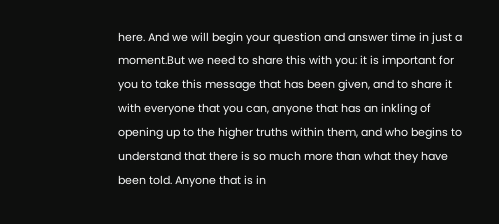here. And we will begin your question and answer time in just a moment.But we need to share this with you: it is important for you to take this message that has been given, and to share it with everyone that you can, anyone that has an inkling of opening up to the higher truths within them, and who begins to understand that there is so much more than what they have been told. Anyone that is in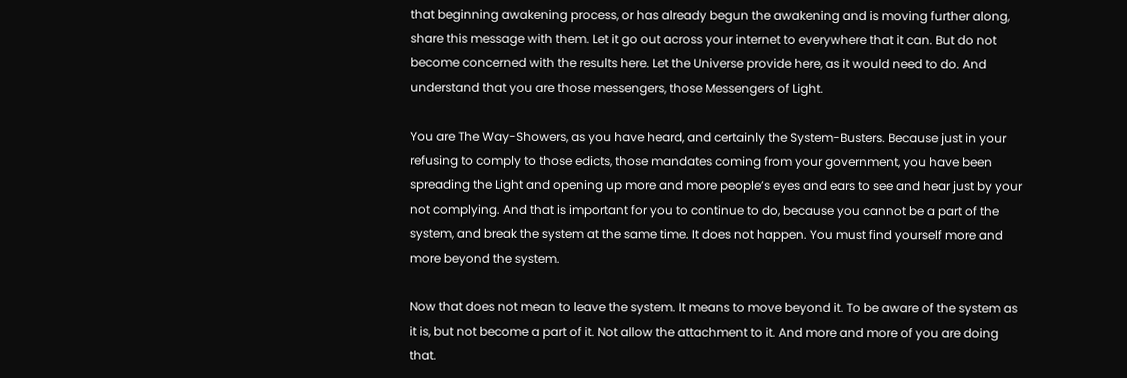that beginning awakening process, or has already begun the awakening and is moving further along, share this message with them. Let it go out across your internet to everywhere that it can. But do not become concerned with the results here. Let the Universe provide here, as it would need to do. And understand that you are those messengers, those Messengers of Light.

You are The Way-Showers, as you have heard, and certainly the System-Busters. Because just in your refusing to comply to those edicts, those mandates coming from your government, you have been spreading the Light and opening up more and more people’s eyes and ears to see and hear just by your not complying. And that is important for you to continue to do, because you cannot be a part of the system, and break the system at the same time. It does not happen. You must find yourself more and more beyond the system.

Now that does not mean to leave the system. It means to move beyond it. To be aware of the system as it is, but not become a part of it. Not allow the attachment to it. And more and more of you are doing that.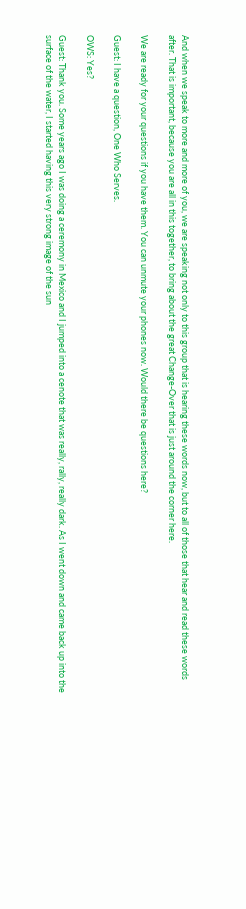And when we speak to more and more of you, we are speaking not only to this group that is hearing these words now, but to all of those that hear and read these words after. That is important, because you are all in this together, to bring about the great Change-Over that is just around the corner here.

We are ready for your questions if you have them. You can unmute your phones now. Would there be questions here?

Guest: I have a question, One Who Serves.

OWS: Yes?

Guest: Thank you. Some years ago I was doing a ceremony in Mexico and I jumped into a cenote that was really, rally, really dark. As I went down and came back up into the surface of the water, I started having this very strong image of the sun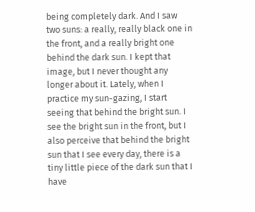being completely dark. And I saw two suns: a really, really black one in the front, and a really bright one behind the dark sun. I kept that image, but I never thought any longer about it. Lately, when I practice my sun-gazing, I start seeing that behind the bright sun. I see the bright sun in the front, but I also perceive that behind the bright sun that I see every day, there is a tiny little piece of the dark sun that I have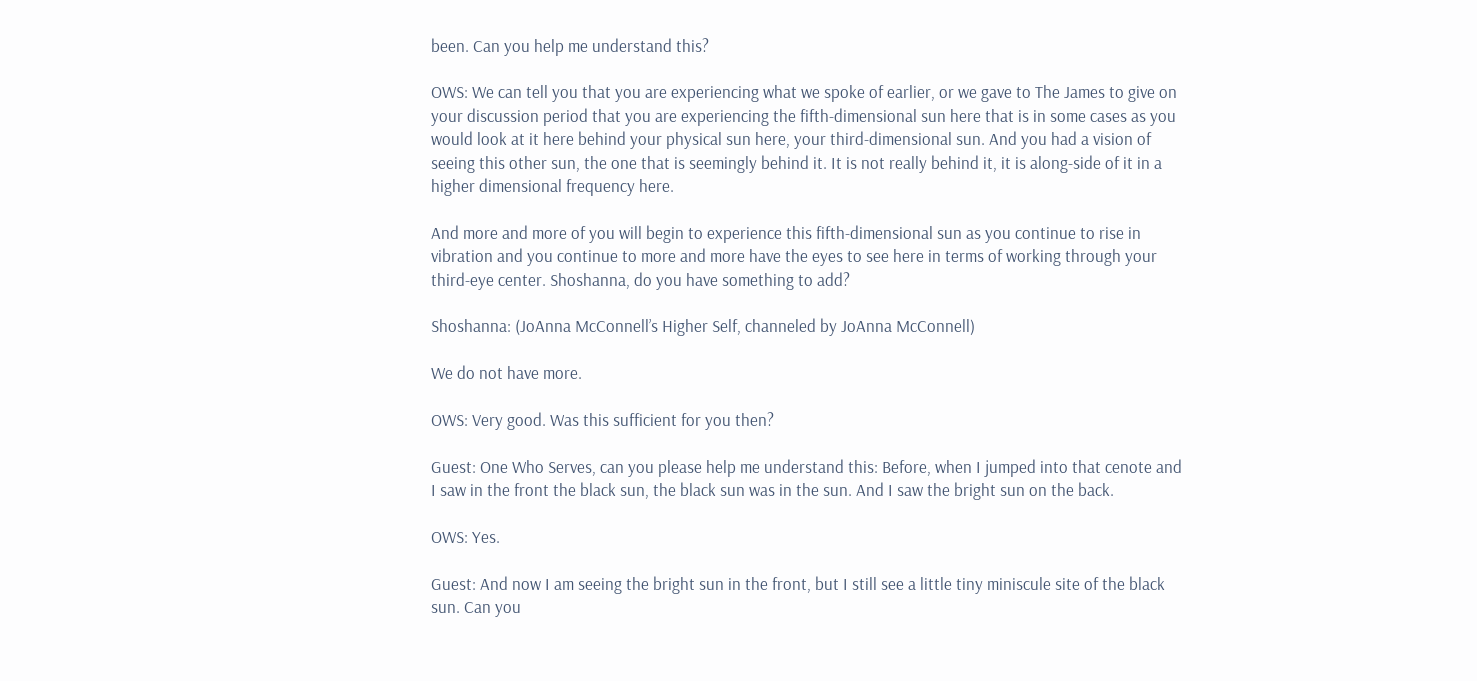been. Can you help me understand this?

OWS: We can tell you that you are experiencing what we spoke of earlier, or we gave to The James to give on your discussion period that you are experiencing the fifth-dimensional sun here that is in some cases as you would look at it here behind your physical sun here, your third-dimensional sun. And you had a vision of seeing this other sun, the one that is seemingly behind it. It is not really behind it, it is along-side of it in a higher dimensional frequency here.

And more and more of you will begin to experience this fifth-dimensional sun as you continue to rise in vibration and you continue to more and more have the eyes to see here in terms of working through your third-eye center. Shoshanna, do you have something to add?

Shoshanna: (JoAnna McConnell’s Higher Self, channeled by JoAnna McConnell)

We do not have more.

OWS: Very good. Was this sufficient for you then?

Guest: One Who Serves, can you please help me understand this: Before, when I jumped into that cenote and I saw in the front the black sun, the black sun was in the sun. And I saw the bright sun on the back.

OWS: Yes.

Guest: And now I am seeing the bright sun in the front, but I still see a little tiny miniscule site of the black sun. Can you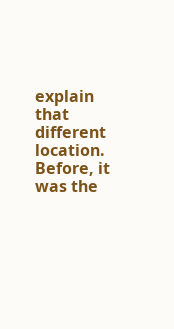explain that different location. Before, it was the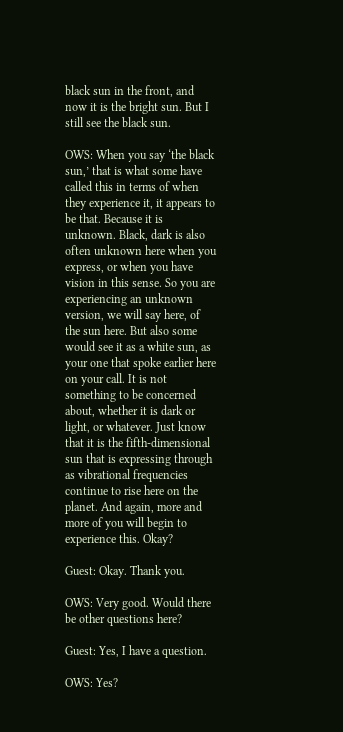black sun in the front, and now it is the bright sun. But I still see the black sun.

OWS: When you say ‘the black sun,’ that is what some have called this in terms of when they experience it, it appears to be that. Because it is unknown. Black, dark is also often unknown here when you express, or when you have vision in this sense. So you are experiencing an unknown version, we will say here, of the sun here. But also some would see it as a white sun, as your one that spoke earlier here on your call. It is not something to be concerned about, whether it is dark or light, or whatever. Just know that it is the fifth-dimensional sun that is expressing through as vibrational frequencies continue to rise here on the planet. And again, more and more of you will begin to experience this. Okay?

Guest: Okay. Thank you.

OWS: Very good. Would there be other questions here?

Guest: Yes, I have a question.

OWS: Yes?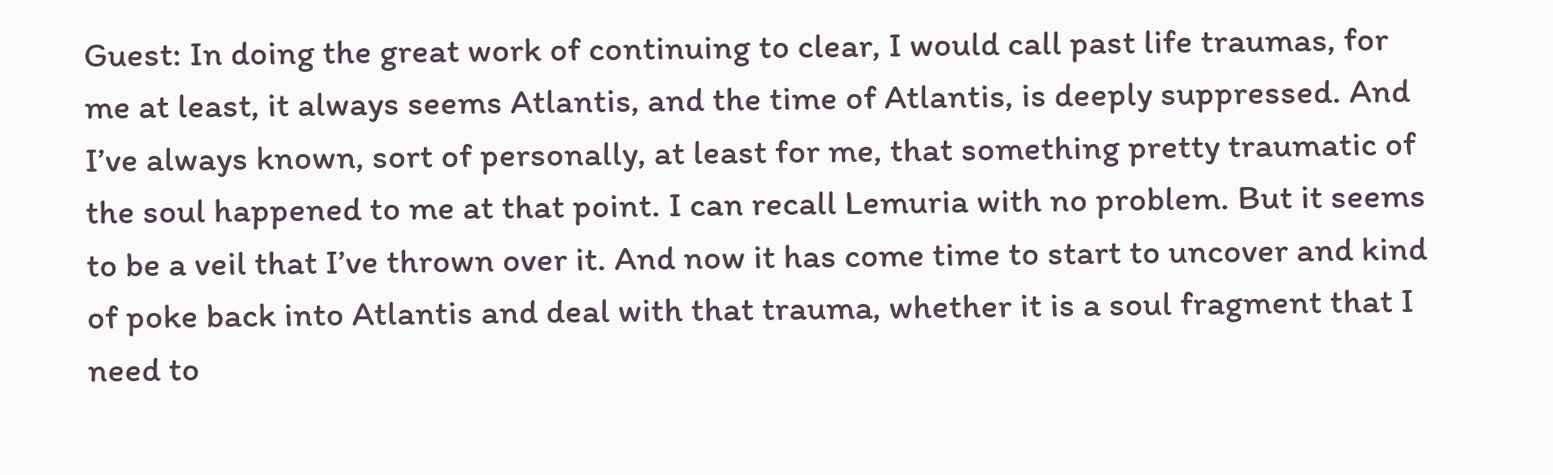Guest: In doing the great work of continuing to clear, I would call past life traumas, for me at least, it always seems Atlantis, and the time of Atlantis, is deeply suppressed. And I’ve always known, sort of personally, at least for me, that something pretty traumatic of the soul happened to me at that point. I can recall Lemuria with no problem. But it seems to be a veil that I’ve thrown over it. And now it has come time to start to uncover and kind of poke back into Atlantis and deal with that trauma, whether it is a soul fragment that I need to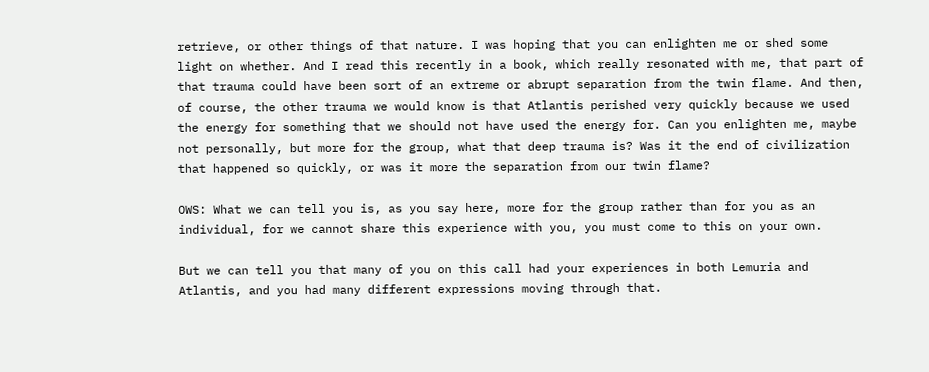retrieve, or other things of that nature. I was hoping that you can enlighten me or shed some light on whether. And I read this recently in a book, which really resonated with me, that part of that trauma could have been sort of an extreme or abrupt separation from the twin flame. And then, of course, the other trauma we would know is that Atlantis perished very quickly because we used the energy for something that we should not have used the energy for. Can you enlighten me, maybe not personally, but more for the group, what that deep trauma is? Was it the end of civilization that happened so quickly, or was it more the separation from our twin flame?

OWS: What we can tell you is, as you say here, more for the group rather than for you as an individual, for we cannot share this experience with you, you must come to this on your own.

But we can tell you that many of you on this call had your experiences in both Lemuria and Atlantis, and you had many different expressions moving through that.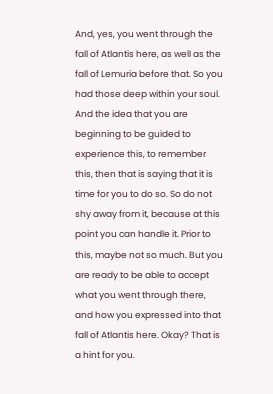And, yes, you went through the fall of Atlantis here, as well as the fall of Lemuria before that. So you had those deep within your soul. And the idea that you are beginning to be guided to experience this, to remember this, then that is saying that it is time for you to do so. So do not shy away from it, because at this point you can handle it. Prior to this, maybe not so much. But you are ready to be able to accept what you went through there, and how you expressed into that fall of Atlantis here. Okay? That is a hint for you.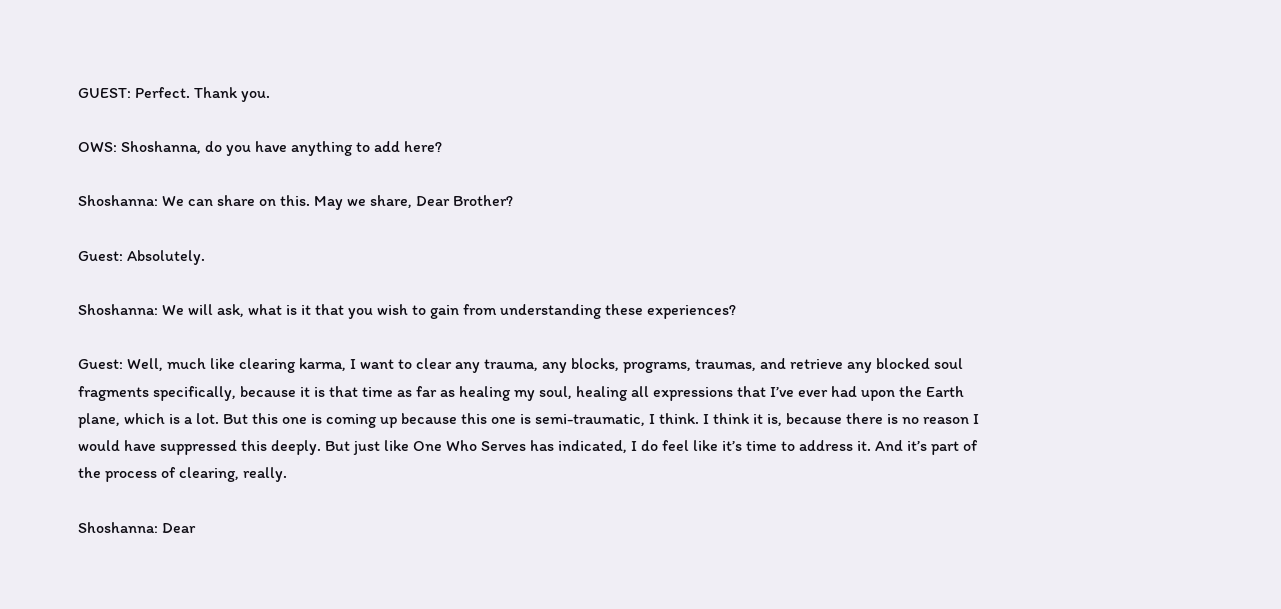GUEST: Perfect. Thank you.

OWS: Shoshanna, do you have anything to add here?

Shoshanna: We can share on this. May we share, Dear Brother?

Guest: Absolutely.

Shoshanna: We will ask, what is it that you wish to gain from understanding these experiences?

Guest: Well, much like clearing karma, I want to clear any trauma, any blocks, programs, traumas, and retrieve any blocked soul fragments specifically, because it is that time as far as healing my soul, healing all expressions that I’ve ever had upon the Earth plane, which is a lot. But this one is coming up because this one is semi-traumatic, I think. I think it is, because there is no reason I would have suppressed this deeply. But just like One Who Serves has indicated, I do feel like it’s time to address it. And it’s part of the process of clearing, really.

Shoshanna: Dear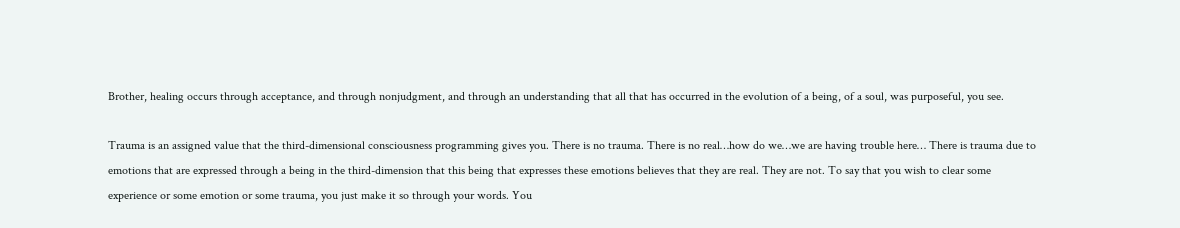Brother, healing occurs through acceptance, and through nonjudgment, and through an understanding that all that has occurred in the evolution of a being, of a soul, was purposeful, you see.

Trauma is an assigned value that the third-dimensional consciousness programming gives you. There is no trauma. There is no real…how do we…we are having trouble here… There is trauma due to emotions that are expressed through a being in the third-dimension that this being that expresses these emotions believes that they are real. They are not. To say that you wish to clear some experience or some emotion or some trauma, you just make it so through your words. You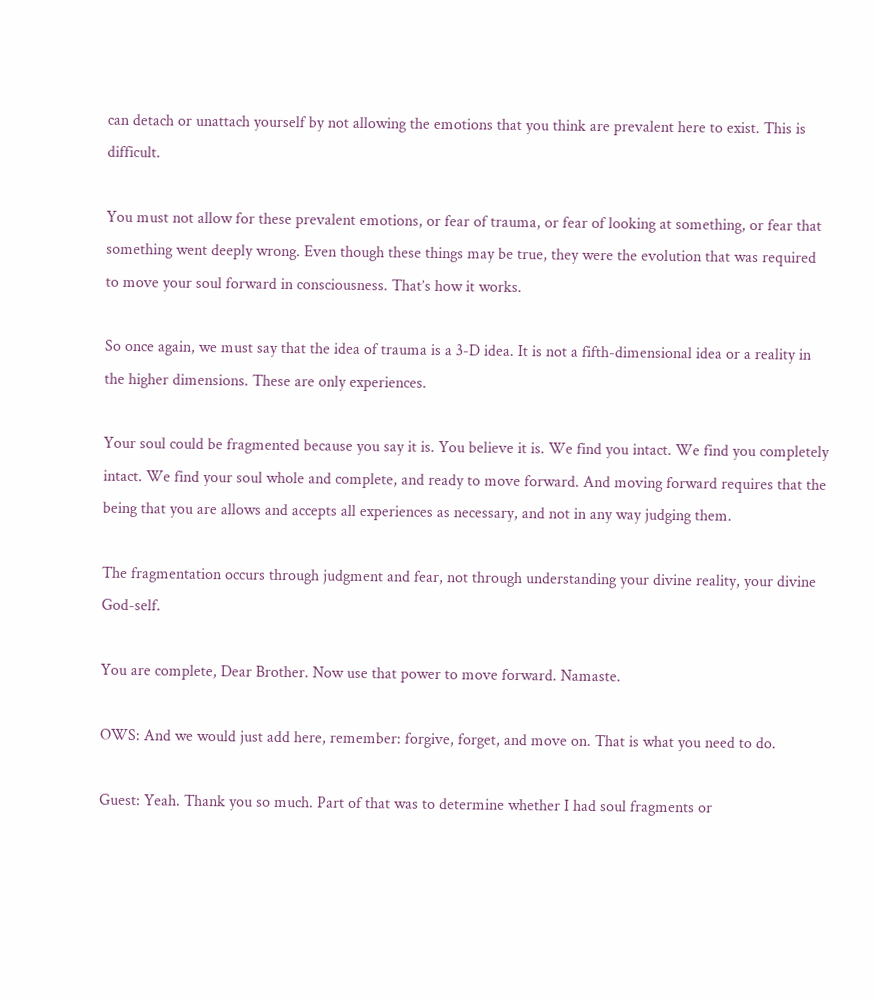can detach or unattach yourself by not allowing the emotions that you think are prevalent here to exist. This is difficult.

You must not allow for these prevalent emotions, or fear of trauma, or fear of looking at something, or fear that something went deeply wrong. Even though these things may be true, they were the evolution that was required to move your soul forward in consciousness. That’s how it works.

So once again, we must say that the idea of trauma is a 3-D idea. It is not a fifth-dimensional idea or a reality in the higher dimensions. These are only experiences.

Your soul could be fragmented because you say it is. You believe it is. We find you intact. We find you completely intact. We find your soul whole and complete, and ready to move forward. And moving forward requires that the being that you are allows and accepts all experiences as necessary, and not in any way judging them.

The fragmentation occurs through judgment and fear, not through understanding your divine reality, your divine God-self.

You are complete, Dear Brother. Now use that power to move forward. Namaste.

OWS: And we would just add here, remember: forgive, forget, and move on. That is what you need to do.

Guest: Yeah. Thank you so much. Part of that was to determine whether I had soul fragments or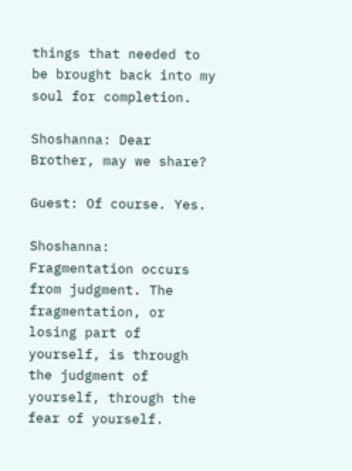things that needed to be brought back into my soul for completion.

Shoshanna: Dear Brother, may we share?

Guest: Of course. Yes.

Shoshanna: Fragmentation occurs from judgment. The fragmentation, or losing part of yourself, is through the judgment of yourself, through the fear of yourself.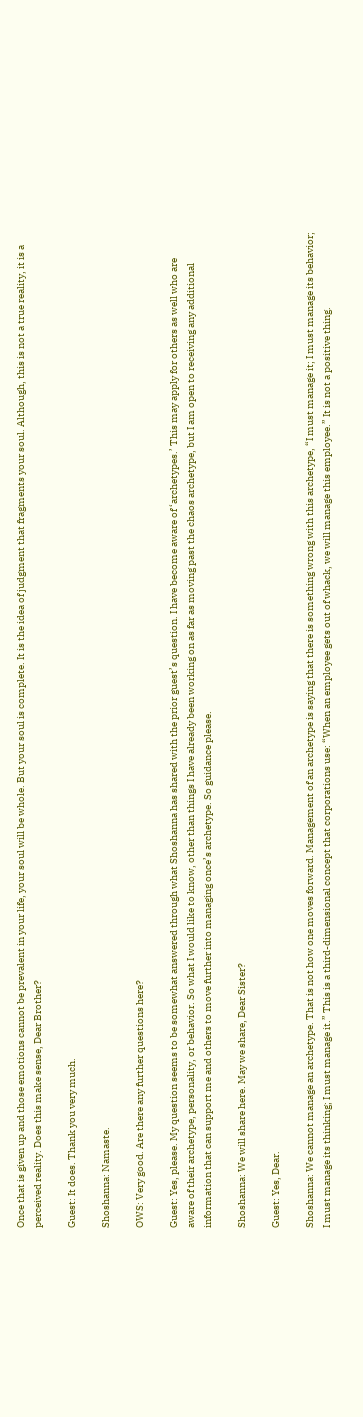Once that is given up and those emotions cannot be prevalent in your life, your soul will be whole. But your soul is complete. It is the idea of judgment that fragments your soul. Although, this is not a true reality, it is a perceived reality. Does this make sense, Dear Brother?

Guest: It does. Thank you very much.

Shoshanna: Namaste.

OWS: Very good. Are there any further questions here?

Guest: Yes, please. My question seems to be somewhat answered through what Shoshanna has shared with the prior guest’s question. I have become aware of ‘archetypes.’ This may apply for others as well who are aware of their archetype, personality, or behavior. So what I would like to know, other than things I have already been working on as far as moving past the chaos archetype, but I am open to receiving any additional information that can support me and others to move further into managing once’s archetype. So guidance please.

Shoshanna: We will share here. May we share, Dear Sister?

Guest: Yes, Dear.

Shoshanna: We cannot manage an archetype. That is not how one moves forward. Management of an archetype is saying that there is something wrong with this archetype, “I must manage it; I must manage its behavior; I must manage its thinking; I must manage it.” This is a third-dimensional concept that corporations use: “When an employee gets out of whack, we will manage this employee.” It is not a positive thing.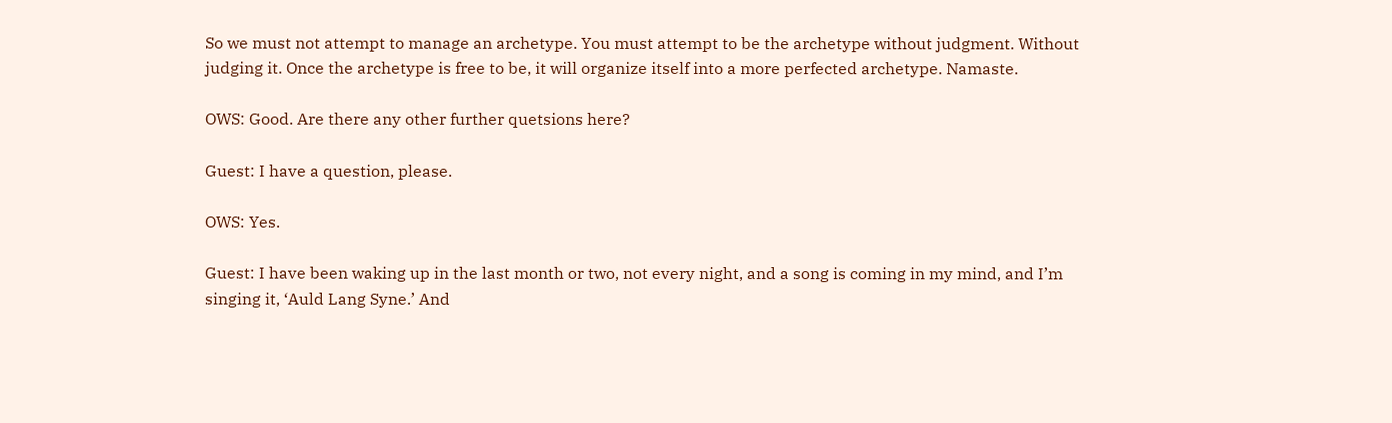So we must not attempt to manage an archetype. You must attempt to be the archetype without judgment. Without judging it. Once the archetype is free to be, it will organize itself into a more perfected archetype. Namaste.

OWS: Good. Are there any other further quetsions here?

Guest: I have a question, please.

OWS: Yes.

Guest: I have been waking up in the last month or two, not every night, and a song is coming in my mind, and I’m singing it, ‘Auld Lang Syne.’ And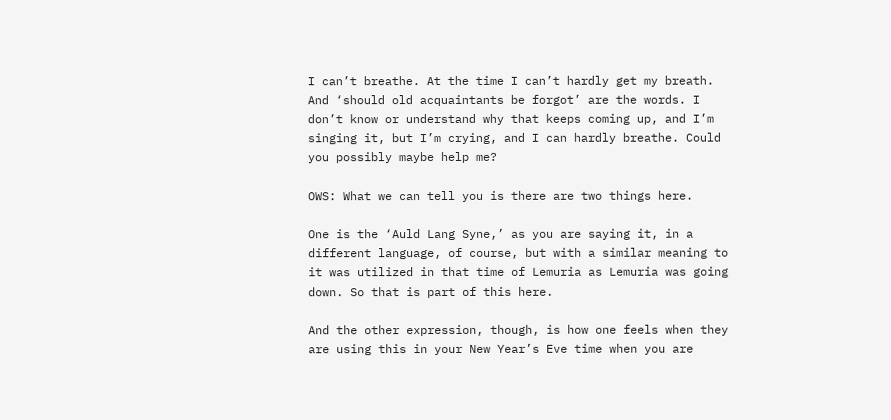I can’t breathe. At the time I can’t hardly get my breath. And ‘should old acquaintants be forgot’ are the words. I don’t know or understand why that keeps coming up, and I’m singing it, but I’m crying, and I can hardly breathe. Could you possibly maybe help me?

OWS: What we can tell you is there are two things here.

One is the ‘Auld Lang Syne,’ as you are saying it, in a different language, of course, but with a similar meaning to it was utilized in that time of Lemuria as Lemuria was going down. So that is part of this here.

And the other expression, though, is how one feels when they are using this in your New Year’s Eve time when you are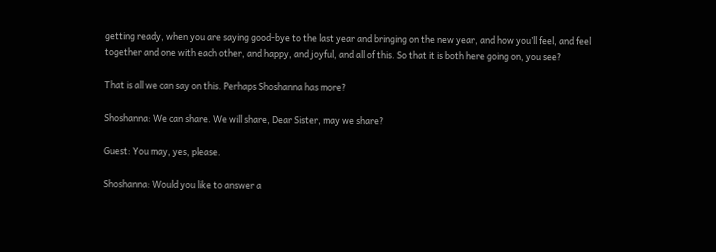getting ready, when you are saying good-bye to the last year and bringing on the new year, and how you’ll feel, and feel together and one with each other, and happy, and joyful, and all of this. So that it is both here going on, you see?

That is all we can say on this. Perhaps Shoshanna has more?

Shoshanna: We can share. We will share, Dear Sister, may we share?

Guest: You may, yes, please.

Shoshanna: Would you like to answer a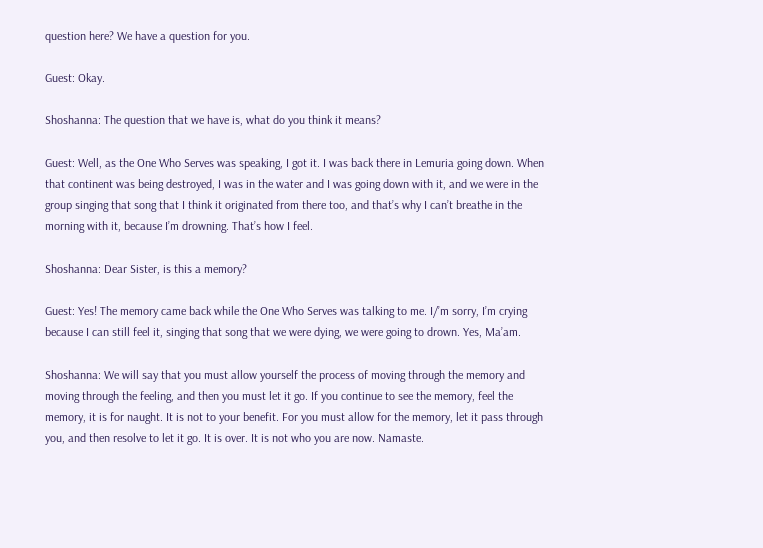question here? We have a question for you.

Guest: Okay.

Shoshanna: The question that we have is, what do you think it means?

Guest: Well, as the One Who Serves was speaking, I got it. I was back there in Lemuria going down. When that continent was being destroyed, I was in the water and I was going down with it, and we were in the group singing that song that I think it originated from there too, and that’s why I can’t breathe in the morning with it, because I’m drowning. That’s how I feel.

Shoshanna: Dear Sister, is this a memory?

Guest: Yes! The memory came back while the One Who Serves was talking to me. I/’m sorry, I’m crying because I can still feel it, singing that song that we were dying, we were going to drown. Yes, Ma’am.

Shoshanna: We will say that you must allow yourself the process of moving through the memory and moving through the feeling, and then you must let it go. If you continue to see the memory, feel the memory, it is for naught. It is not to your benefit. For you must allow for the memory, let it pass through you, and then resolve to let it go. It is over. It is not who you are now. Namaste.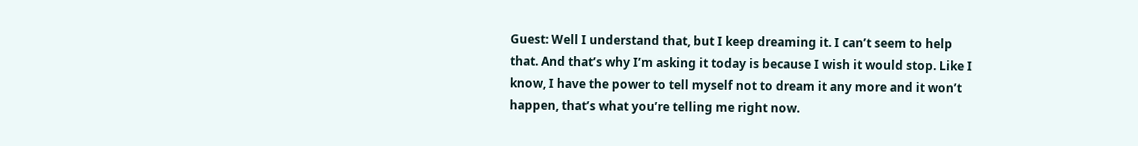Guest: Well I understand that, but I keep dreaming it. I can’t seem to help that. And that’s why I’m asking it today is because I wish it would stop. Like I know, I have the power to tell myself not to dream it any more and it won’t happen, that’s what you’re telling me right now.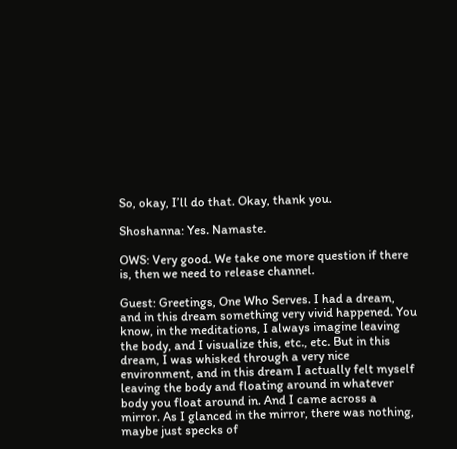So, okay, I’ll do that. Okay, thank you.

Shoshanna: Yes. Namaste.

OWS: Very good. We take one more question if there is, then we need to release channel.

Guest: Greetings, One Who Serves. I had a dream, and in this dream something very vivid happened. You know, in the meditations, I always imagine leaving the body, and I visualize this, etc., etc. But in this dream, I was whisked through a very nice environment, and in this dream I actually felt myself leaving the body and floating around in whatever body you float around in. And I came across a mirror. As I glanced in the mirror, there was nothing, maybe just specks of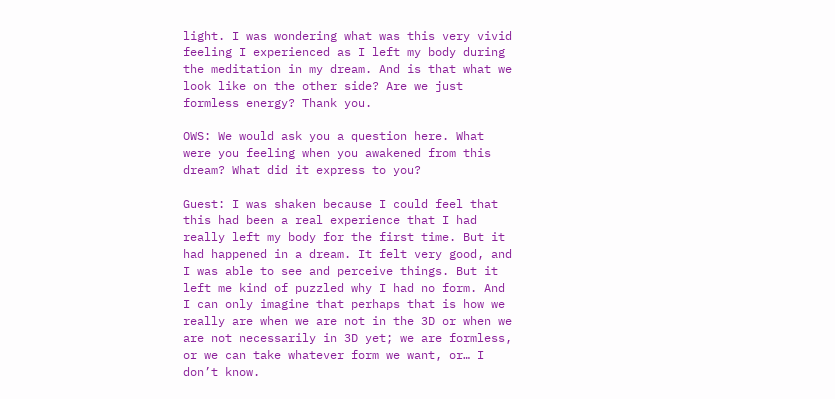light. I was wondering what was this very vivid feeling I experienced as I left my body during the meditation in my dream. And is that what we look like on the other side? Are we just formless energy? Thank you.

OWS: We would ask you a question here. What were you feeling when you awakened from this dream? What did it express to you?

Guest: I was shaken because I could feel that this had been a real experience that I had really left my body for the first time. But it had happened in a dream. It felt very good, and I was able to see and perceive things. But it left me kind of puzzled why I had no form. And I can only imagine that perhaps that is how we really are when we are not in the 3D or when we are not necessarily in 3D yet; we are formless, or we can take whatever form we want, or… I don’t know.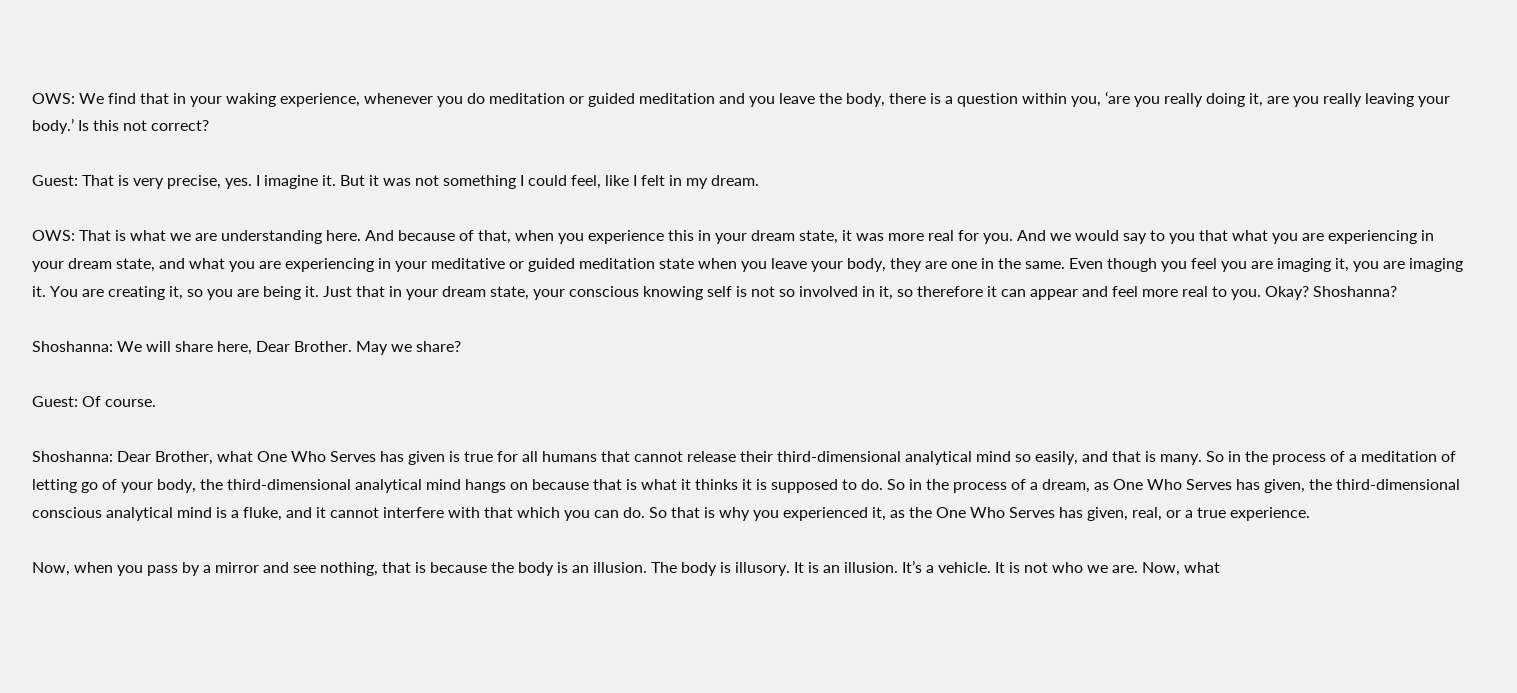OWS: We find that in your waking experience, whenever you do meditation or guided meditation and you leave the body, there is a question within you, ‘are you really doing it, are you really leaving your body.’ Is this not correct?

Guest: That is very precise, yes. I imagine it. But it was not something I could feel, like I felt in my dream.

OWS: That is what we are understanding here. And because of that, when you experience this in your dream state, it was more real for you. And we would say to you that what you are experiencing in your dream state, and what you are experiencing in your meditative or guided meditation state when you leave your body, they are one in the same. Even though you feel you are imaging it, you are imaging it. You are creating it, so you are being it. Just that in your dream state, your conscious knowing self is not so involved in it, so therefore it can appear and feel more real to you. Okay? Shoshanna?

Shoshanna: We will share here, Dear Brother. May we share?

Guest: Of course.

Shoshanna: Dear Brother, what One Who Serves has given is true for all humans that cannot release their third-dimensional analytical mind so easily, and that is many. So in the process of a meditation of letting go of your body, the third-dimensional analytical mind hangs on because that is what it thinks it is supposed to do. So in the process of a dream, as One Who Serves has given, the third-dimensional conscious analytical mind is a fluke, and it cannot interfere with that which you can do. So that is why you experienced it, as the One Who Serves has given, real, or a true experience.

Now, when you pass by a mirror and see nothing, that is because the body is an illusion. The body is illusory. It is an illusion. It’s a vehicle. It is not who we are. Now, what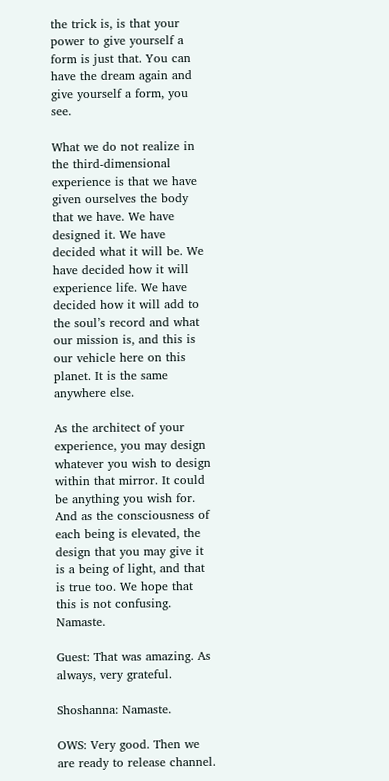the trick is, is that your power to give yourself a form is just that. You can have the dream again and give yourself a form, you see.

What we do not realize in the third-dimensional experience is that we have given ourselves the body that we have. We have designed it. We have decided what it will be. We have decided how it will experience life. We have decided how it will add to the soul’s record and what our mission is, and this is our vehicle here on this planet. It is the same anywhere else.

As the architect of your experience, you may design whatever you wish to design within that mirror. It could be anything you wish for. And as the consciousness of each being is elevated, the design that you may give it is a being of light, and that is true too. We hope that this is not confusing. Namaste.

Guest: That was amazing. As always, very grateful.

Shoshanna: Namaste.

OWS: Very good. Then we are ready to release channel.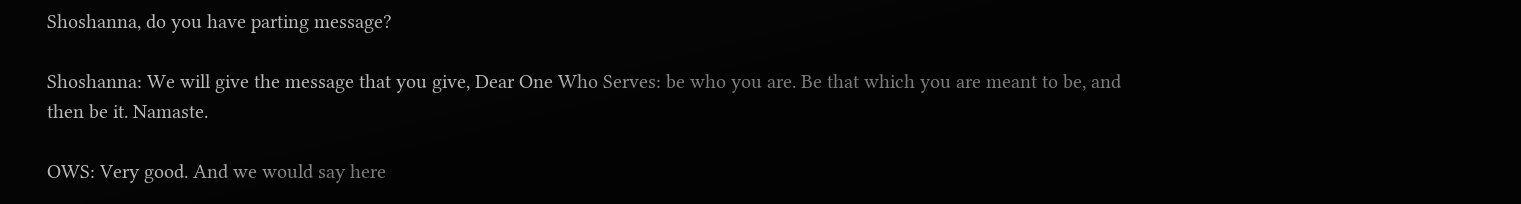Shoshanna, do you have parting message?

Shoshanna: We will give the message that you give, Dear One Who Serves: be who you are. Be that which you are meant to be, and then be it. Namaste.

OWS: Very good. And we would say here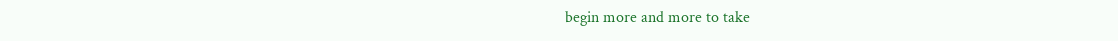begin more and more to take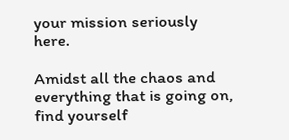your mission seriously here.

Amidst all the chaos and everything that is going on, find yourself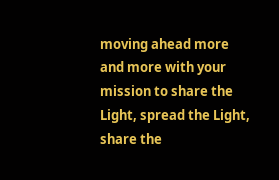moving ahead more and more with your mission to share the Light, spread the Light, share the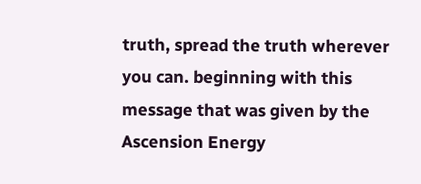truth, spread the truth wherever you can. beginning with this message that was given by the Ascension Energy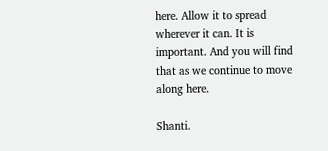here. Allow it to spread wherever it can. It is important. And you will find that as we continue to move along here.

Shanti.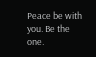Peace be with you. Be the one.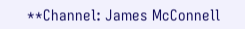**Channel: James McConnell